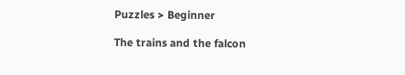Puzzles > Beginner

The trains and the falcon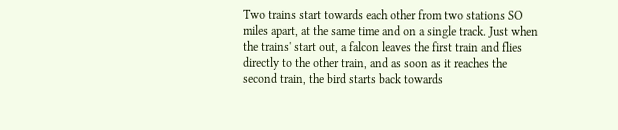Two trains start towards each other from two stations SO miles apart, at the same time and on a single track. Just when the trains' start out, a falcon leaves the first train and flies directly to the other train, and as soon as it reaches the second train, the bird starts back towards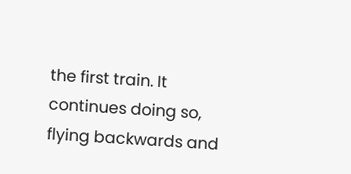the first train. It continues doing so, flying backwards and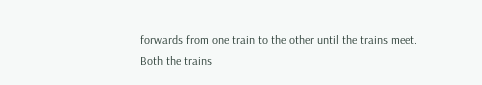forwards from one train to the other until the trains meet.
Both the trains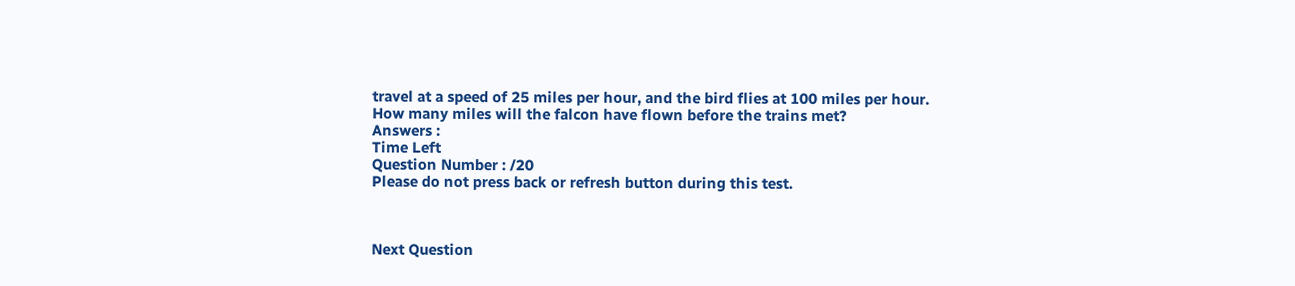travel at a speed of 25 miles per hour, and the bird flies at 100 miles per hour.
How many miles will the falcon have flown before the trains met?
Answers :
Time Left
Question Number : /20
Please do not press back or refresh button during this test.



Next Question